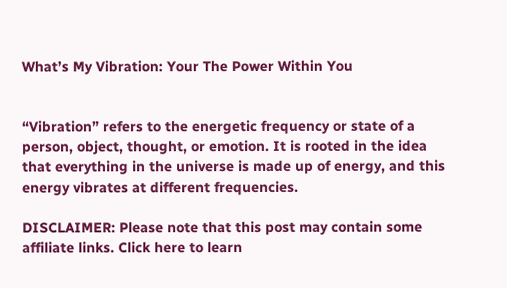What’s My Vibration: Your The Power Within You


“Vibration” refers to the energetic frequency or state of a person, object, thought, or emotion. It is rooted in the idea that everything in the universe is made up of energy, and this energy vibrates at different frequencies.

DISCLAIMER: Please note that this post may contain some affiliate links. Click here to learn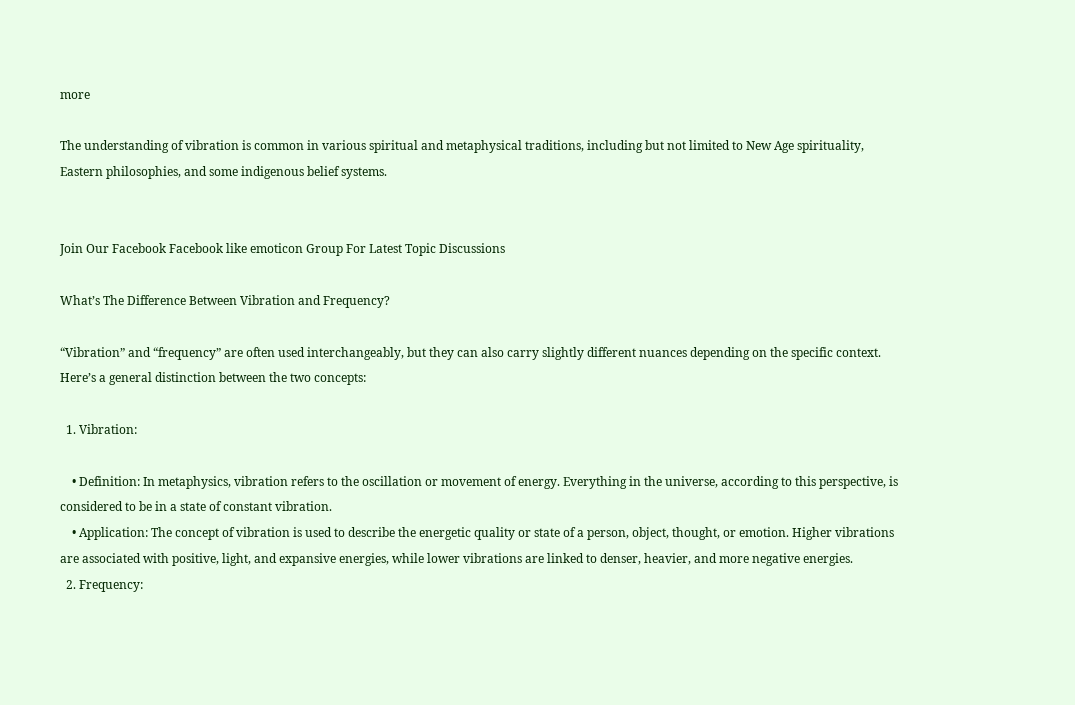more

The understanding of vibration is common in various spiritual and metaphysical traditions, including but not limited to New Age spirituality, Eastern philosophies, and some indigenous belief systems.


Join Our Facebook Facebook like emoticon Group For Latest Topic Discussions

What’s The Difference Between Vibration and Frequency?

“Vibration” and “frequency” are often used interchangeably, but they can also carry slightly different nuances depending on the specific context. Here’s a general distinction between the two concepts:

  1. Vibration:

    • Definition: In metaphysics, vibration refers to the oscillation or movement of energy. Everything in the universe, according to this perspective, is considered to be in a state of constant vibration.
    • Application: The concept of vibration is used to describe the energetic quality or state of a person, object, thought, or emotion. Higher vibrations are associated with positive, light, and expansive energies, while lower vibrations are linked to denser, heavier, and more negative energies.
  2. Frequency: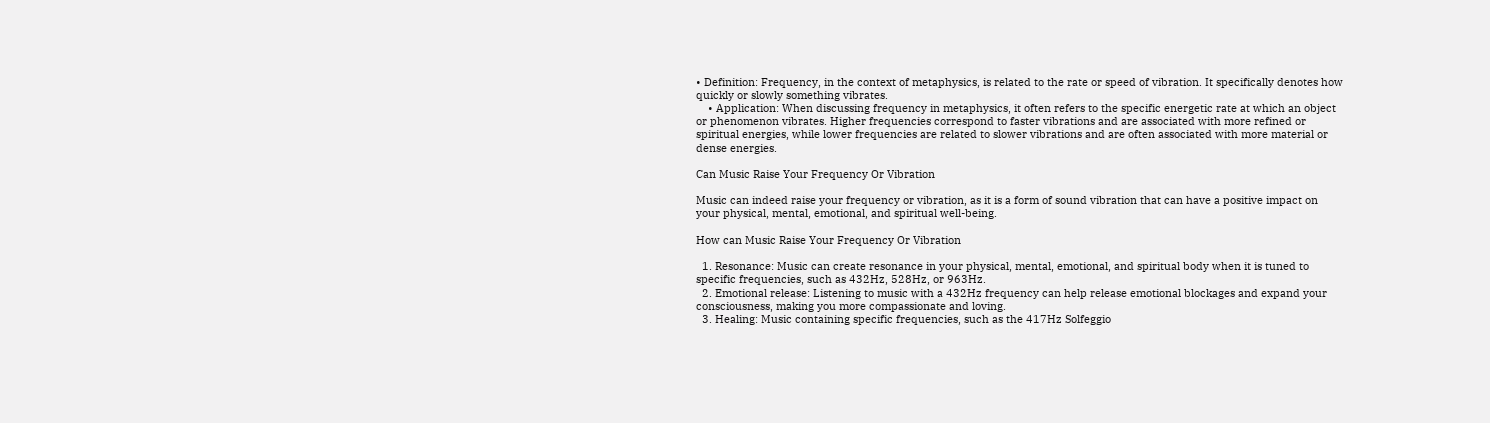• Definition: Frequency, in the context of metaphysics, is related to the rate or speed of vibration. It specifically denotes how quickly or slowly something vibrates.
    • Application: When discussing frequency in metaphysics, it often refers to the specific energetic rate at which an object or phenomenon vibrates. Higher frequencies correspond to faster vibrations and are associated with more refined or spiritual energies, while lower frequencies are related to slower vibrations and are often associated with more material or dense energies.

Can Music Raise Your Frequency Or Vibration

Music can indeed raise your frequency or vibration, as it is a form of sound vibration that can have a positive impact on your physical, mental, emotional, and spiritual well-being.

How can Music Raise Your Frequency Or Vibration

  1. Resonance: Music can create resonance in your physical, mental, emotional, and spiritual body when it is tuned to specific frequencies, such as 432Hz, 528Hz, or 963Hz.
  2. Emotional release: Listening to music with a 432Hz frequency can help release emotional blockages and expand your consciousness, making you more compassionate and loving.
  3. Healing: Music containing specific frequencies, such as the 417Hz Solfeggio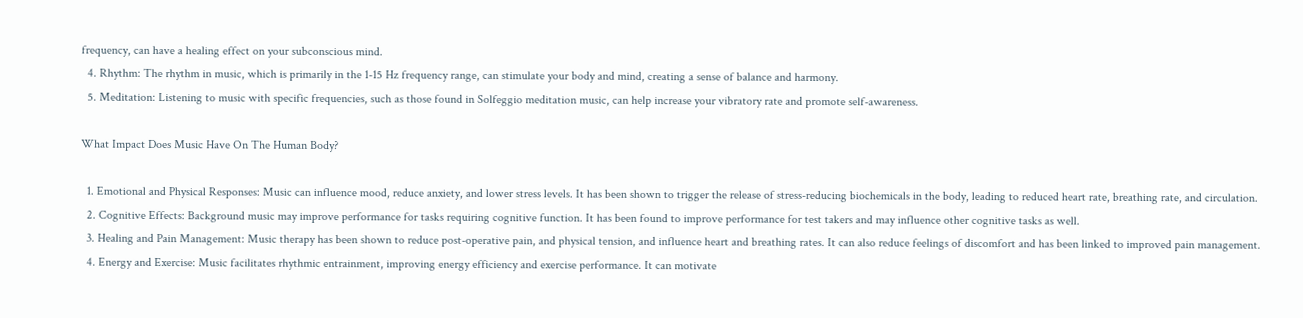frequency, can have a healing effect on your subconscious mind.
  4. Rhythm: The rhythm in music, which is primarily in the 1-15 Hz frequency range, can stimulate your body and mind, creating a sense of balance and harmony.
  5. Meditation: Listening to music with specific frequencies, such as those found in Solfeggio meditation music, can help increase your vibratory rate and promote self-awareness.

What Impact Does Music Have On The Human Body?

  1. Emotional and Physical Responses: Music can influence mood, reduce anxiety, and lower stress levels. It has been shown to trigger the release of stress-reducing biochemicals in the body, leading to reduced heart rate, breathing rate, and circulation.
  2. Cognitive Effects: Background music may improve performance for tasks requiring cognitive function. It has been found to improve performance for test takers and may influence other cognitive tasks as well.
  3. Healing and Pain Management: Music therapy has been shown to reduce post-operative pain, and physical tension, and influence heart and breathing rates. It can also reduce feelings of discomfort and has been linked to improved pain management.
  4. Energy and Exercise: Music facilitates rhythmic entrainment, improving energy efficiency and exercise performance. It can motivate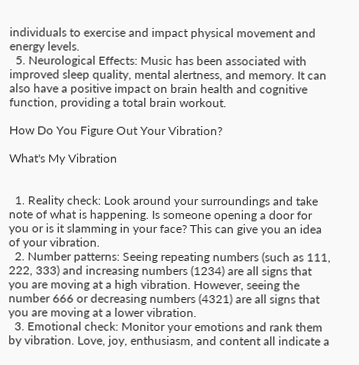individuals to exercise and impact physical movement and energy levels.
  5. Neurological Effects: Music has been associated with improved sleep quality, mental alertness, and memory. It can also have a positive impact on brain health and cognitive function, providing a total brain workout.

How Do You Figure Out Your Vibration?

What's My Vibration


  1. Reality check: Look around your surroundings and take note of what is happening. Is someone opening a door for you or is it slamming in your face? This can give you an idea of your vibration.
  2. Number patterns: Seeing repeating numbers (such as 111, 222, 333) and increasing numbers (1234) are all signs that you are moving at a high vibration. However, seeing the number 666 or decreasing numbers (4321) are all signs that you are moving at a lower vibration.
  3. Emotional check: Monitor your emotions and rank them by vibration. Love, joy, enthusiasm, and content all indicate a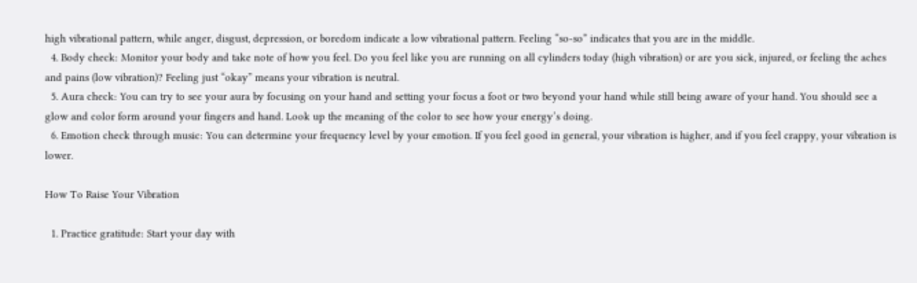high vibrational pattern, while anger, disgust, depression, or boredom indicate a low vibrational pattern. Feeling “so-so” indicates that you are in the middle.
  4. Body check: Monitor your body and take note of how you feel. Do you feel like you are running on all cylinders today (high vibration) or are you sick, injured, or feeling the aches and pains (low vibration)? Feeling just “okay” means your vibration is neutral.
  5. Aura check: You can try to see your aura by focusing on your hand and setting your focus a foot or two beyond your hand while still being aware of your hand. You should see a glow and color form around your fingers and hand. Look up the meaning of the color to see how your energy’s doing.
  6. Emotion check through music: You can determine your frequency level by your emotion. If you feel good in general, your vibration is higher, and if you feel crappy, your vibration is lower.

How To Raise Your Vibration

  1. Practice gratitude: Start your day with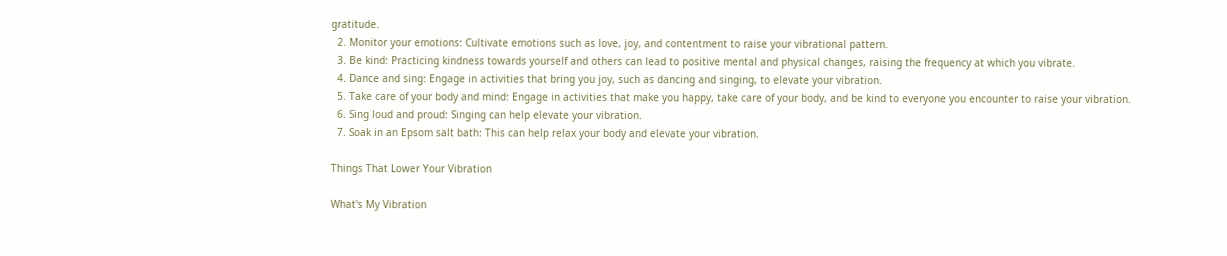gratitude.
  2. Monitor your emotions: Cultivate emotions such as love, joy, and contentment to raise your vibrational pattern.
  3. Be kind: Practicing kindness towards yourself and others can lead to positive mental and physical changes, raising the frequency at which you vibrate.
  4. Dance and sing: Engage in activities that bring you joy, such as dancing and singing, to elevate your vibration.
  5. Take care of your body and mind: Engage in activities that make you happy, take care of your body, and be kind to everyone you encounter to raise your vibration.
  6. Sing loud and proud: Singing can help elevate your vibration.
  7. Soak in an Epsom salt bath: This can help relax your body and elevate your vibration.

Things That Lower Your Vibration

What's My Vibration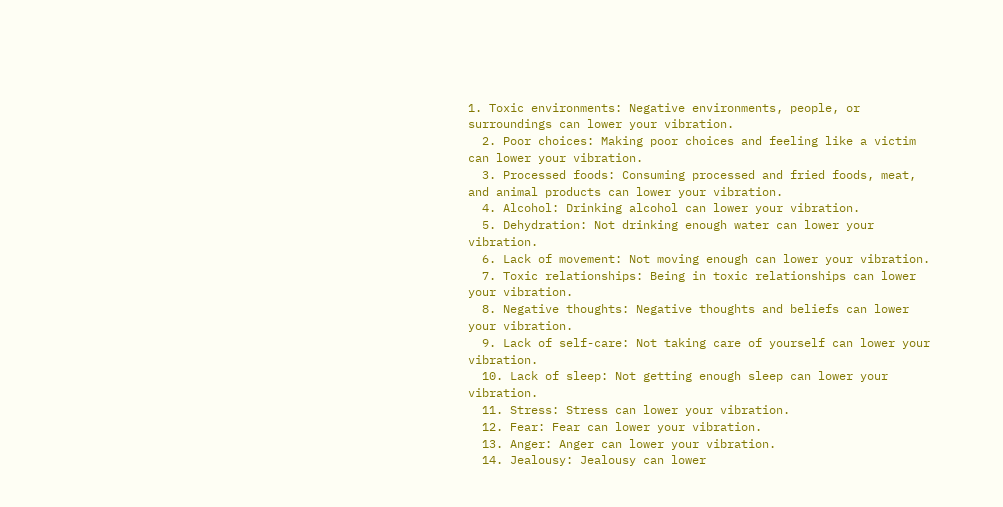1. Toxic environments: Negative environments, people, or surroundings can lower your vibration.
  2. Poor choices: Making poor choices and feeling like a victim can lower your vibration.
  3. Processed foods: Consuming processed and fried foods, meat, and animal products can lower your vibration.
  4. Alcohol: Drinking alcohol can lower your vibration.
  5. Dehydration: Not drinking enough water can lower your vibration.
  6. Lack of movement: Not moving enough can lower your vibration.
  7. Toxic relationships: Being in toxic relationships can lower your vibration.
  8. Negative thoughts: Negative thoughts and beliefs can lower your vibration.
  9. Lack of self-care: Not taking care of yourself can lower your vibration.
  10. Lack of sleep: Not getting enough sleep can lower your vibration.
  11. Stress: Stress can lower your vibration.
  12. Fear: Fear can lower your vibration.
  13. Anger: Anger can lower your vibration.
  14. Jealousy: Jealousy can lower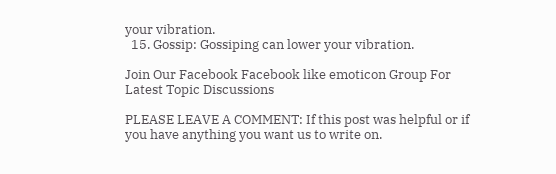your vibration.
  15. Gossip: Gossiping can lower your vibration.

Join Our Facebook Facebook like emoticon Group For Latest Topic Discussions

PLEASE LEAVE A COMMENT: If this post was helpful or if you have anything you want us to write on.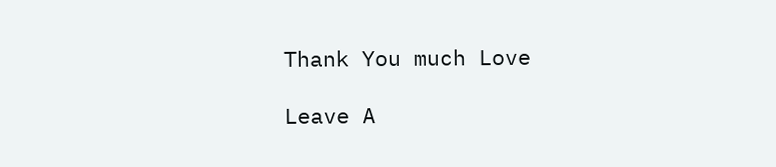Thank You much Love

Leave A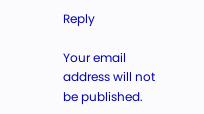Reply

Your email address will not be published.